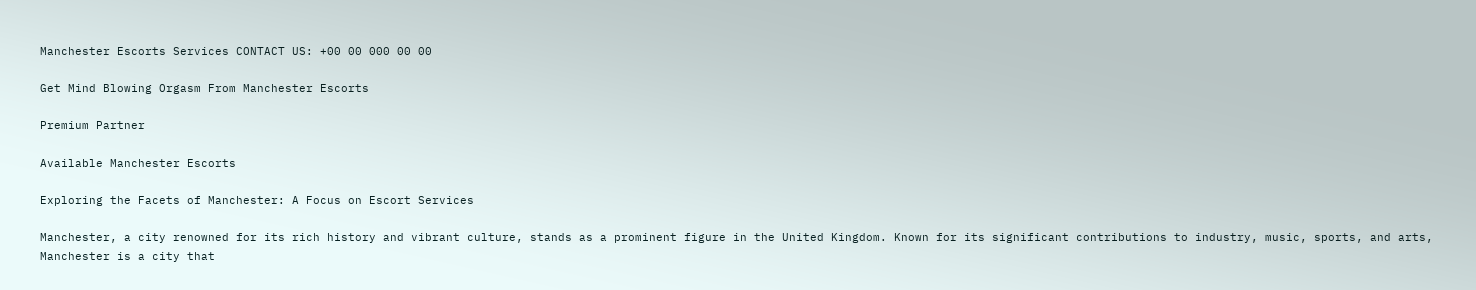Manchester Escorts Services CONTACT US: +00 00 000 00 00

Get Mind Blowing Orgasm From Manchester Escorts

Premium Partner

Available Manchester Escorts

Exploring the Facets of Manchester: A Focus on Escort Services

Manchester, a city renowned for its rich history and vibrant culture, stands as a prominent figure in the United Kingdom. Known for its significant contributions to industry, music, sports, and arts, Manchester is a city that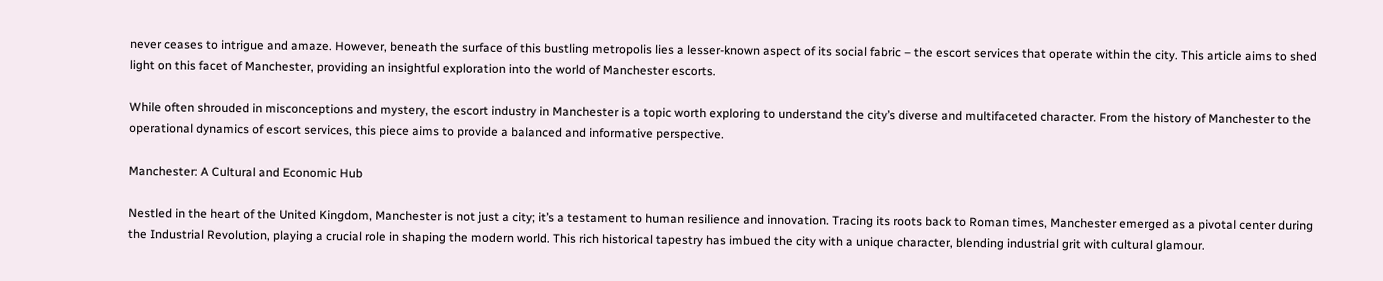never ceases to intrigue and amaze. However, beneath the surface of this bustling metropolis lies a lesser-known aspect of its social fabric – the escort services that operate within the city. This article aims to shed light on this facet of Manchester, providing an insightful exploration into the world of Manchester escorts.

While often shrouded in misconceptions and mystery, the escort industry in Manchester is a topic worth exploring to understand the city’s diverse and multifaceted character. From the history of Manchester to the operational dynamics of escort services, this piece aims to provide a balanced and informative perspective.

Manchester: A Cultural and Economic Hub

Nestled in the heart of the United Kingdom, Manchester is not just a city; it’s a testament to human resilience and innovation. Tracing its roots back to Roman times, Manchester emerged as a pivotal center during the Industrial Revolution, playing a crucial role in shaping the modern world. This rich historical tapestry has imbued the city with a unique character, blending industrial grit with cultural glamour.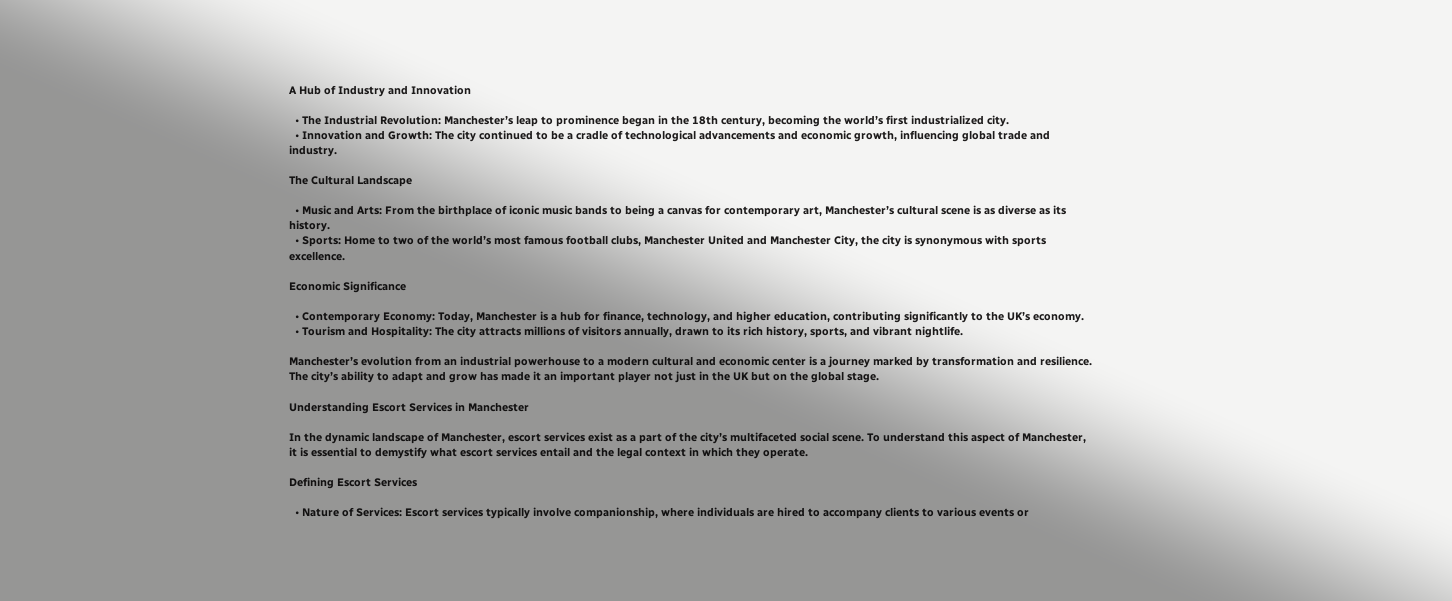A Hub of Industry and Innovation

  • The Industrial Revolution: Manchester’s leap to prominence began in the 18th century, becoming the world’s first industrialized city.
  • Innovation and Growth: The city continued to be a cradle of technological advancements and economic growth, influencing global trade and industry.

The Cultural Landscape

  • Music and Arts: From the birthplace of iconic music bands to being a canvas for contemporary art, Manchester’s cultural scene is as diverse as its history.
  • Sports: Home to two of the world’s most famous football clubs, Manchester United and Manchester City, the city is synonymous with sports excellence.

Economic Significance

  • Contemporary Economy: Today, Manchester is a hub for finance, technology, and higher education, contributing significantly to the UK’s economy.
  • Tourism and Hospitality: The city attracts millions of visitors annually, drawn to its rich history, sports, and vibrant nightlife.

Manchester’s evolution from an industrial powerhouse to a modern cultural and economic center is a journey marked by transformation and resilience. The city’s ability to adapt and grow has made it an important player not just in the UK but on the global stage.

Understanding Escort Services in Manchester

In the dynamic landscape of Manchester, escort services exist as a part of the city’s multifaceted social scene. To understand this aspect of Manchester, it is essential to demystify what escort services entail and the legal context in which they operate.

Defining Escort Services

  • Nature of Services: Escort services typically involve companionship, where individuals are hired to accompany clients to various events or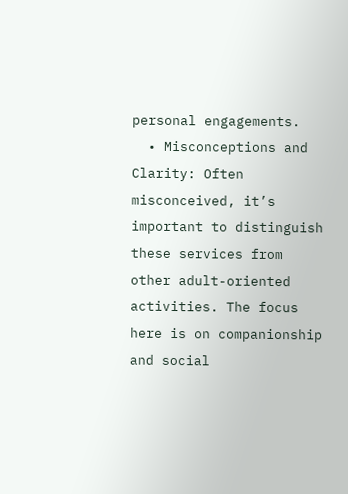personal engagements.
  • Misconceptions and Clarity: Often misconceived, it’s important to distinguish these services from other adult-oriented activities. The focus here is on companionship and social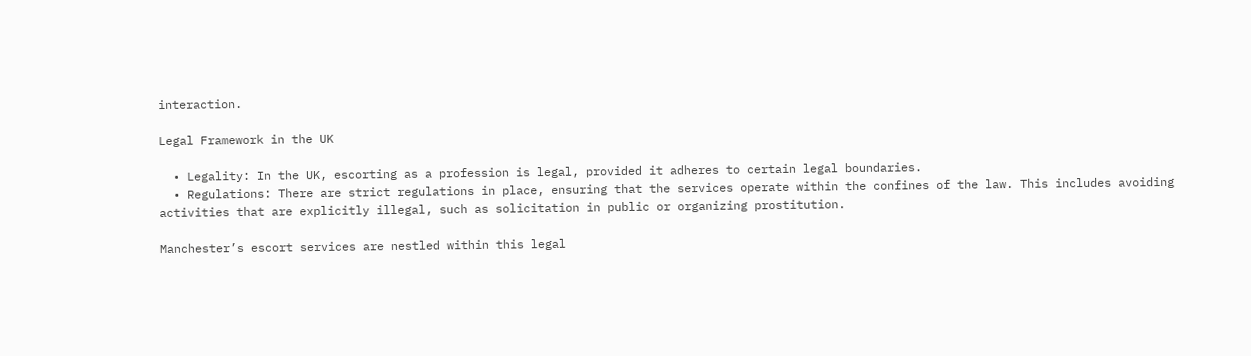interaction.

Legal Framework in the UK

  • Legality: In the UK, escorting as a profession is legal, provided it adheres to certain legal boundaries.
  • Regulations: There are strict regulations in place, ensuring that the services operate within the confines of the law. This includes avoiding activities that are explicitly illegal, such as solicitation in public or organizing prostitution.

Manchester’s escort services are nestled within this legal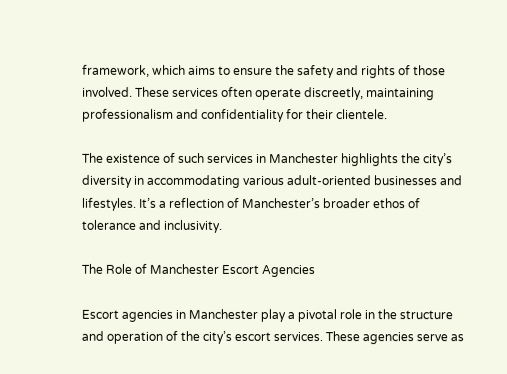framework, which aims to ensure the safety and rights of those involved. These services often operate discreetly, maintaining professionalism and confidentiality for their clientele.

The existence of such services in Manchester highlights the city’s diversity in accommodating various adult-oriented businesses and lifestyles. It’s a reflection of Manchester’s broader ethos of tolerance and inclusivity.

The Role of Manchester Escort Agencies

Escort agencies in Manchester play a pivotal role in the structure and operation of the city’s escort services. These agencies serve as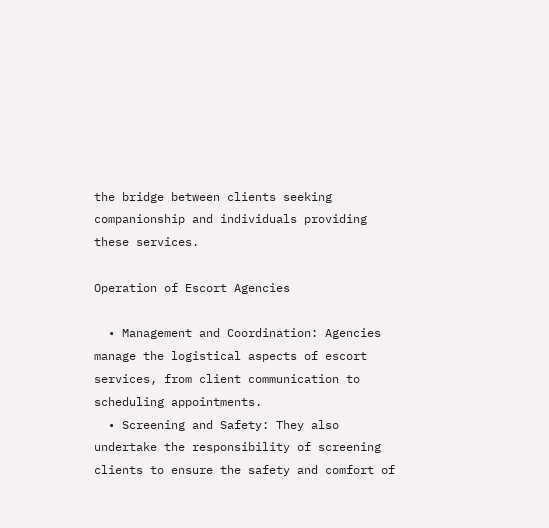the bridge between clients seeking companionship and individuals providing these services.

Operation of Escort Agencies

  • Management and Coordination: Agencies manage the logistical aspects of escort services, from client communication to scheduling appointments.
  • Screening and Safety: They also undertake the responsibility of screening clients to ensure the safety and comfort of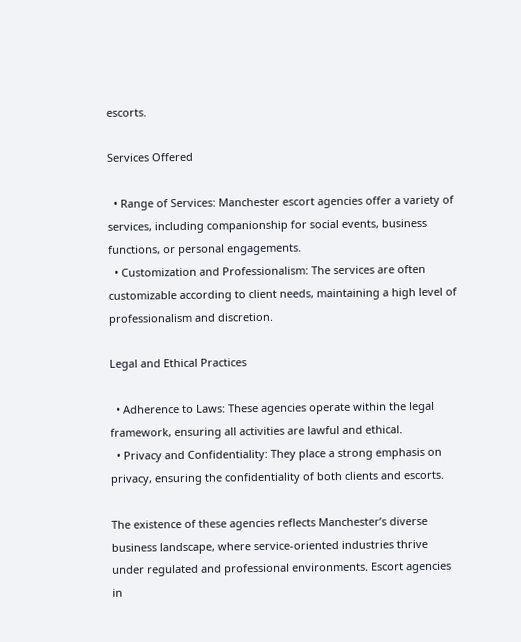escorts.

Services Offered

  • Range of Services: Manchester escort agencies offer a variety of services, including companionship for social events, business functions, or personal engagements.
  • Customization and Professionalism: The services are often customizable according to client needs, maintaining a high level of professionalism and discretion.

Legal and Ethical Practices

  • Adherence to Laws: These agencies operate within the legal framework, ensuring all activities are lawful and ethical.
  • Privacy and Confidentiality: They place a strong emphasis on privacy, ensuring the confidentiality of both clients and escorts.

The existence of these agencies reflects Manchester’s diverse business landscape, where service-oriented industries thrive under regulated and professional environments. Escort agencies in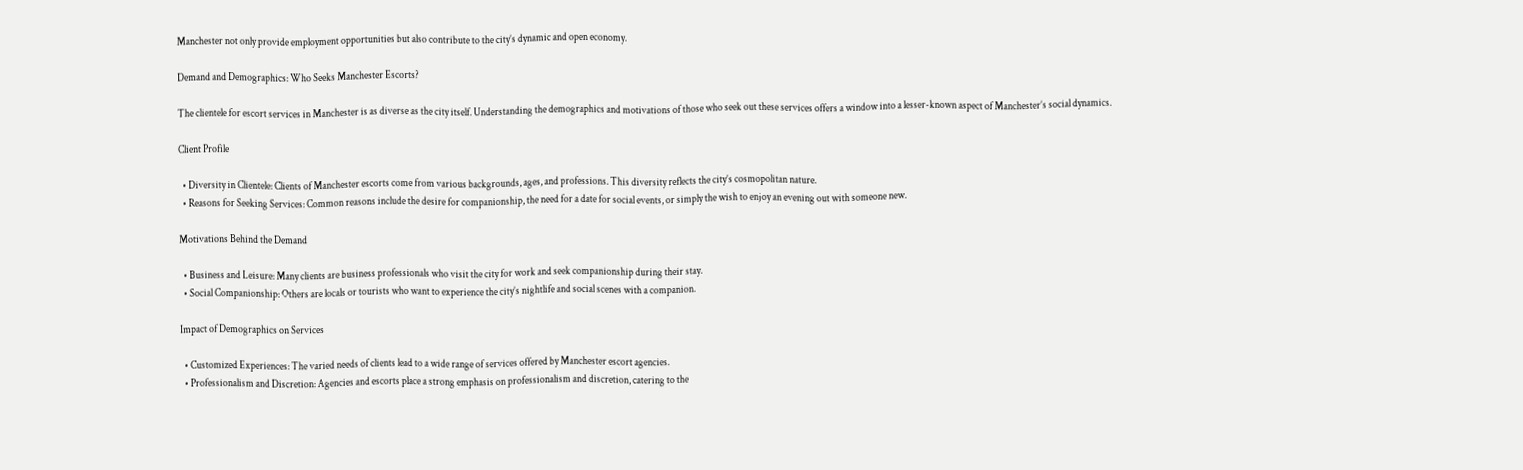Manchester not only provide employment opportunities but also contribute to the city’s dynamic and open economy.

Demand and Demographics: Who Seeks Manchester Escorts?

The clientele for escort services in Manchester is as diverse as the city itself. Understanding the demographics and motivations of those who seek out these services offers a window into a lesser-known aspect of Manchester’s social dynamics.

Client Profile

  • Diversity in Clientele: Clients of Manchester escorts come from various backgrounds, ages, and professions. This diversity reflects the city’s cosmopolitan nature.
  • Reasons for Seeking Services: Common reasons include the desire for companionship, the need for a date for social events, or simply the wish to enjoy an evening out with someone new.

Motivations Behind the Demand

  • Business and Leisure: Many clients are business professionals who visit the city for work and seek companionship during their stay.
  • Social Companionship: Others are locals or tourists who want to experience the city’s nightlife and social scenes with a companion.

Impact of Demographics on Services

  • Customized Experiences: The varied needs of clients lead to a wide range of services offered by Manchester escort agencies.
  • Professionalism and Discretion: Agencies and escorts place a strong emphasis on professionalism and discretion, catering to the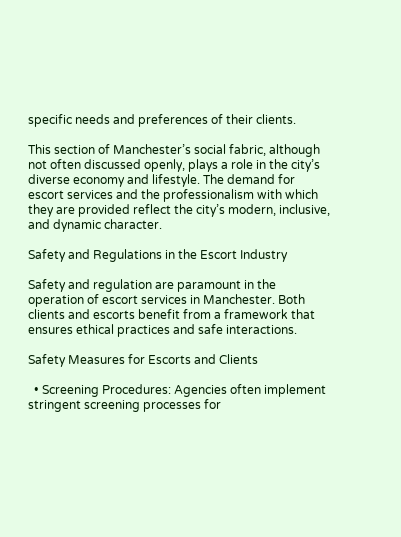specific needs and preferences of their clients.

This section of Manchester’s social fabric, although not often discussed openly, plays a role in the city’s diverse economy and lifestyle. The demand for escort services and the professionalism with which they are provided reflect the city’s modern, inclusive, and dynamic character.

Safety and Regulations in the Escort Industry

Safety and regulation are paramount in the operation of escort services in Manchester. Both clients and escorts benefit from a framework that ensures ethical practices and safe interactions.

Safety Measures for Escorts and Clients

  • Screening Procedures: Agencies often implement stringent screening processes for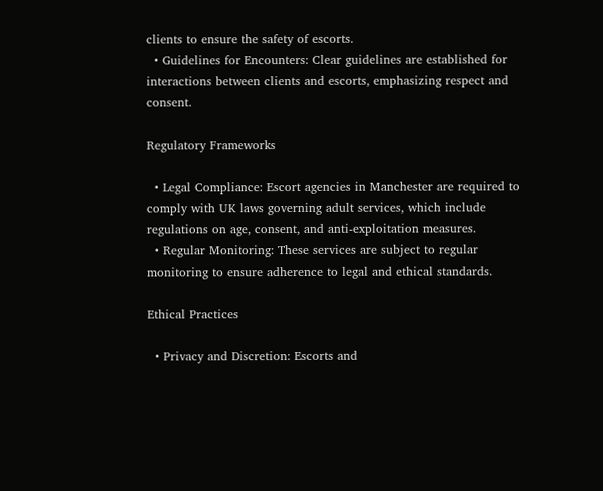clients to ensure the safety of escorts.
  • Guidelines for Encounters: Clear guidelines are established for interactions between clients and escorts, emphasizing respect and consent.

Regulatory Frameworks

  • Legal Compliance: Escort agencies in Manchester are required to comply with UK laws governing adult services, which include regulations on age, consent, and anti-exploitation measures.
  • Regular Monitoring: These services are subject to regular monitoring to ensure adherence to legal and ethical standards.

Ethical Practices

  • Privacy and Discretion: Escorts and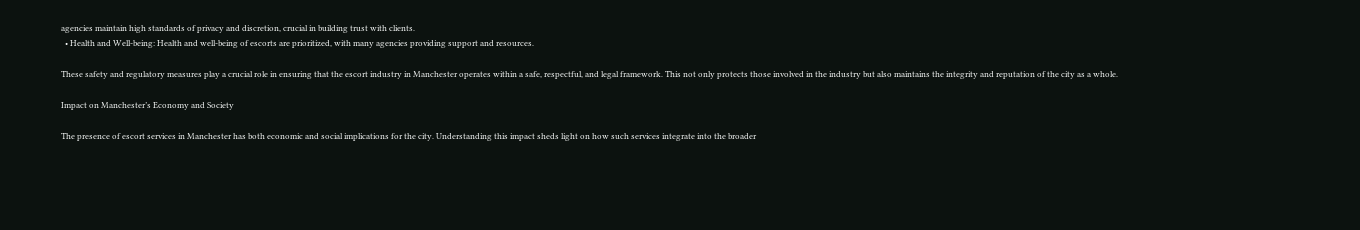agencies maintain high standards of privacy and discretion, crucial in building trust with clients.
  • Health and Well-being: Health and well-being of escorts are prioritized, with many agencies providing support and resources.

These safety and regulatory measures play a crucial role in ensuring that the escort industry in Manchester operates within a safe, respectful, and legal framework. This not only protects those involved in the industry but also maintains the integrity and reputation of the city as a whole.

Impact on Manchester’s Economy and Society

The presence of escort services in Manchester has both economic and social implications for the city. Understanding this impact sheds light on how such services integrate into the broader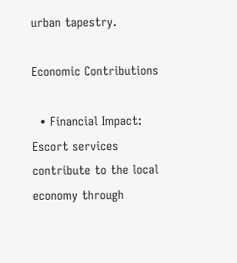urban tapestry.

Economic Contributions

  • Financial Impact: Escort services contribute to the local economy through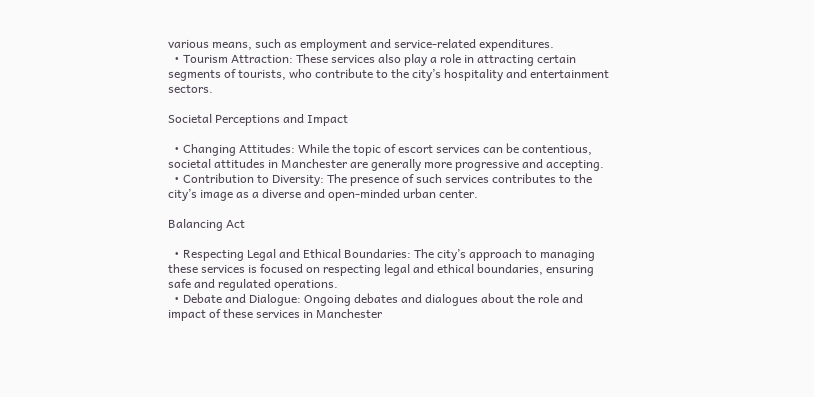various means, such as employment and service-related expenditures.
  • Tourism Attraction: These services also play a role in attracting certain segments of tourists, who contribute to the city’s hospitality and entertainment sectors.

Societal Perceptions and Impact

  • Changing Attitudes: While the topic of escort services can be contentious, societal attitudes in Manchester are generally more progressive and accepting.
  • Contribution to Diversity: The presence of such services contributes to the city’s image as a diverse and open-minded urban center.

Balancing Act

  • Respecting Legal and Ethical Boundaries: The city’s approach to managing these services is focused on respecting legal and ethical boundaries, ensuring safe and regulated operations.
  • Debate and Dialogue: Ongoing debates and dialogues about the role and impact of these services in Manchester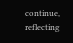continue, reflecting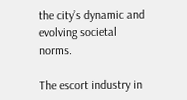the city’s dynamic and evolving societal norms.

The escort industry in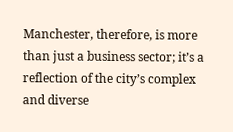Manchester, therefore, is more than just a business sector; it’s a reflection of the city’s complex and diverse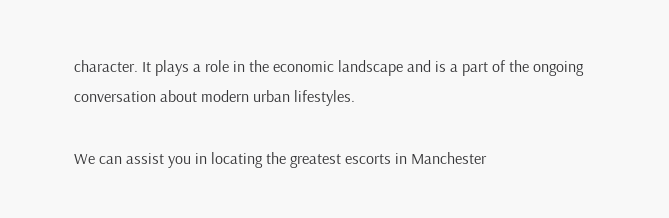character. It plays a role in the economic landscape and is a part of the ongoing conversation about modern urban lifestyles.

We can assist you in locating the greatest escorts in Manchester